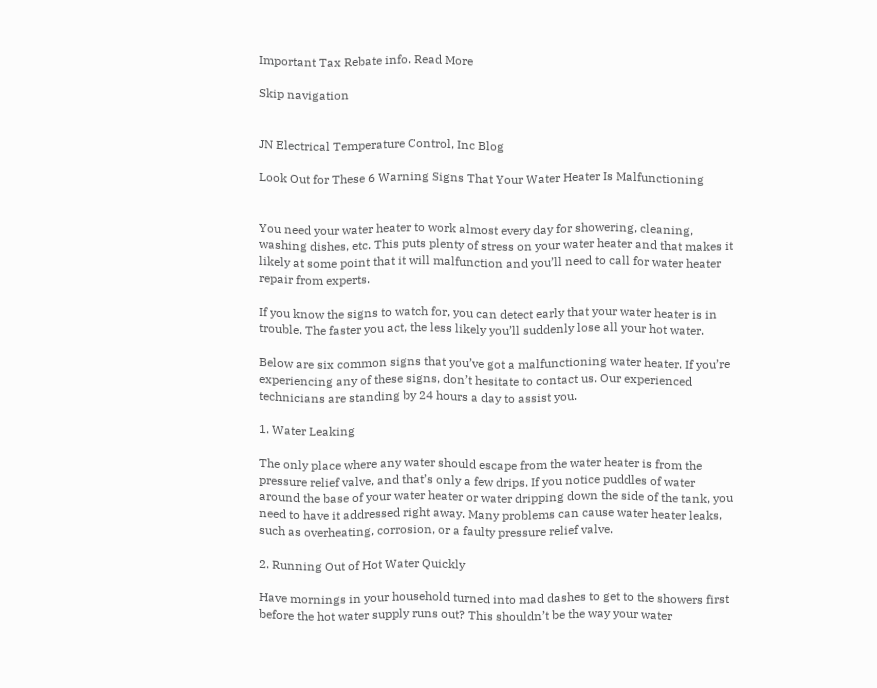Important Tax Rebate info. Read More

Skip navigation


JN Electrical Temperature Control, Inc Blog

Look Out for These 6 Warning Signs That Your Water Heater Is Malfunctioning


You need your water heater to work almost every day for showering, cleaning, washing dishes, etc. This puts plenty of stress on your water heater and that makes it likely at some point that it will malfunction and you’ll need to call for water heater repair from experts.

If you know the signs to watch for, you can detect early that your water heater is in trouble. The faster you act, the less likely you’ll suddenly lose all your hot water.

Below are six common signs that you’ve got a malfunctioning water heater. If you’re experiencing any of these signs, don’t hesitate to contact us. Our experienced technicians are standing by 24 hours a day to assist you.

1. Water Leaking

The only place where any water should escape from the water heater is from the pressure relief valve, and that’s only a few drips. If you notice puddles of water around the base of your water heater or water dripping down the side of the tank, you need to have it addressed right away. Many problems can cause water heater leaks, such as overheating, corrosion, or a faulty pressure relief valve.

2. Running Out of Hot Water Quickly

Have mornings in your household turned into mad dashes to get to the showers first before the hot water supply runs out? This shouldn’t be the way your water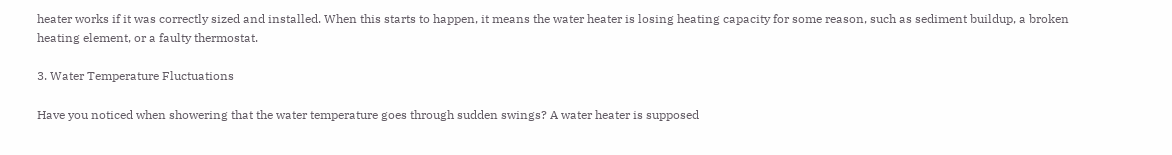heater works if it was correctly sized and installed. When this starts to happen, it means the water heater is losing heating capacity for some reason, such as sediment buildup, a broken heating element, or a faulty thermostat.

3. Water Temperature Fluctuations

Have you noticed when showering that the water temperature goes through sudden swings? A water heater is supposed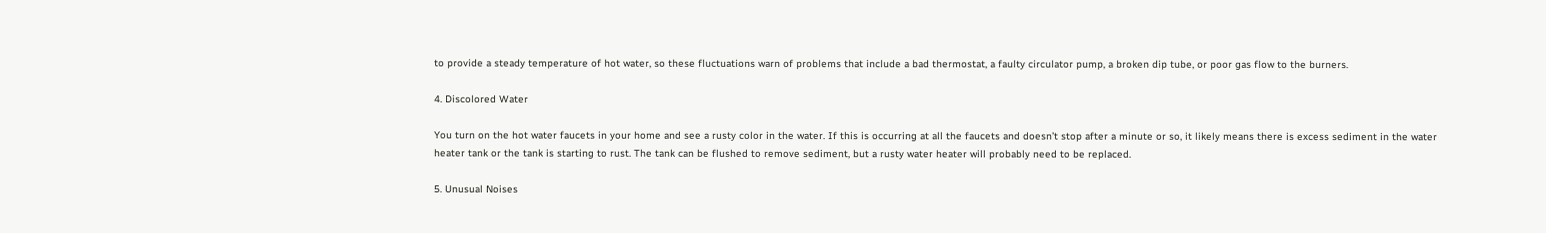to provide a steady temperature of hot water, so these fluctuations warn of problems that include a bad thermostat, a faulty circulator pump, a broken dip tube, or poor gas flow to the burners.

4. Discolored Water

You turn on the hot water faucets in your home and see a rusty color in the water. If this is occurring at all the faucets and doesn’t stop after a minute or so, it likely means there is excess sediment in the water heater tank or the tank is starting to rust. The tank can be flushed to remove sediment, but a rusty water heater will probably need to be replaced.

5. Unusual Noises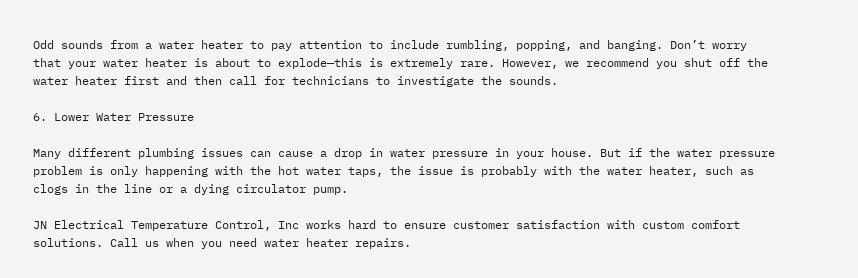Odd sounds from a water heater to pay attention to include rumbling, popping, and banging. Don’t worry that your water heater is about to explode—this is extremely rare. However, we recommend you shut off the water heater first and then call for technicians to investigate the sounds.

6. Lower Water Pressure

Many different plumbing issues can cause a drop in water pressure in your house. But if the water pressure problem is only happening with the hot water taps, the issue is probably with the water heater, such as clogs in the line or a dying circulator pump.

JN Electrical Temperature Control, Inc works hard to ensure customer satisfaction with custom comfort solutions. Call us when you need water heater repairs.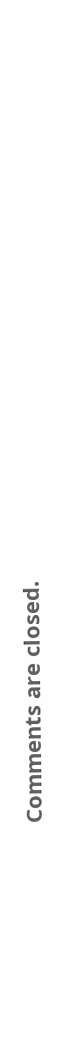Comments are closed.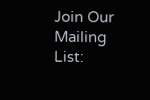Join Our Mailing List: